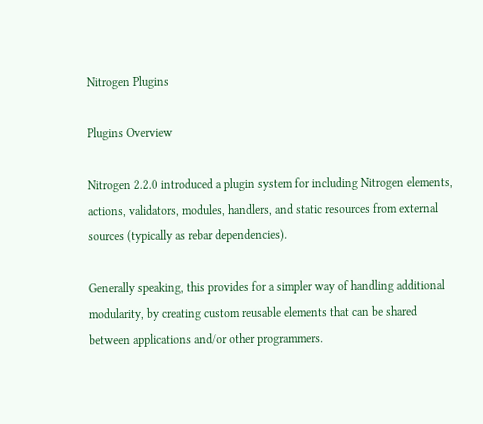Nitrogen Plugins

Plugins Overview

Nitrogen 2.2.0 introduced a plugin system for including Nitrogen elements, actions, validators, modules, handlers, and static resources from external sources (typically as rebar dependencies).

Generally speaking, this provides for a simpler way of handling additional modularity, by creating custom reusable elements that can be shared between applications and/or other programmers.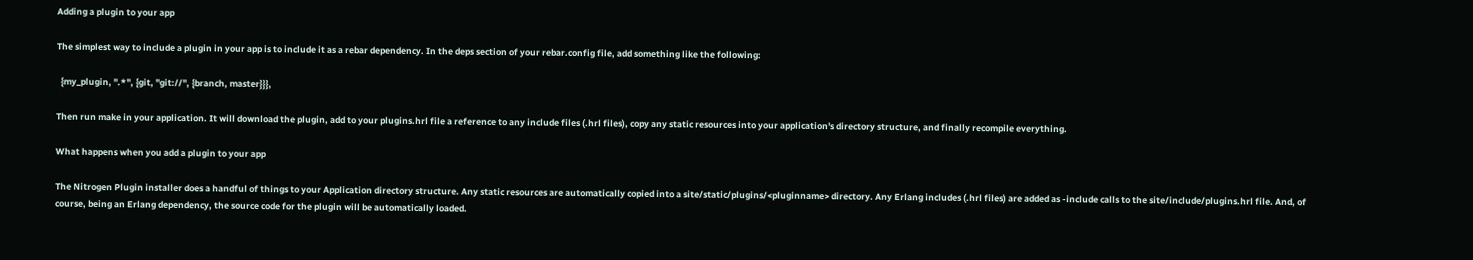Adding a plugin to your app

The simplest way to include a plugin in your app is to include it as a rebar dependency. In the deps section of your rebar.config file, add something like the following:

  {my_plugin, ".*", {git, "git://", {branch, master}}},

Then run make in your application. It will download the plugin, add to your plugins.hrl file a reference to any include files (.hrl files), copy any static resources into your application's directory structure, and finally recompile everything.

What happens when you add a plugin to your app

The Nitrogen Plugin installer does a handful of things to your Application directory structure. Any static resources are automatically copied into a site/static/plugins/<pluginname> directory. Any Erlang includes (.hrl files) are added as -include calls to the site/include/plugins.hrl file. And, of course, being an Erlang dependency, the source code for the plugin will be automatically loaded.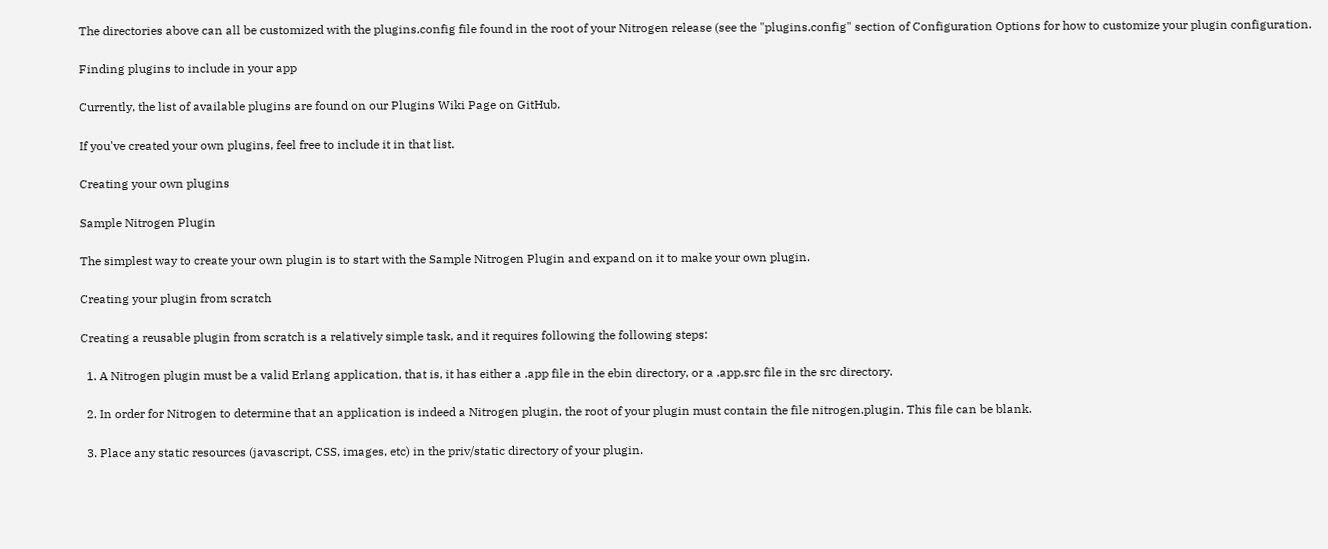The directories above can all be customized with the plugins.config file found in the root of your Nitrogen release (see the "plugins.config" section of Configuration Options for how to customize your plugin configuration.

Finding plugins to include in your app

Currently, the list of available plugins are found on our Plugins Wiki Page on GitHub.

If you've created your own plugins, feel free to include it in that list.

Creating your own plugins

Sample Nitrogen Plugin

The simplest way to create your own plugin is to start with the Sample Nitrogen Plugin and expand on it to make your own plugin.

Creating your plugin from scratch

Creating a reusable plugin from scratch is a relatively simple task, and it requires following the following steps:

  1. A Nitrogen plugin must be a valid Erlang application, that is, it has either a .app file in the ebin directory, or a .app.src file in the src directory.

  2. In order for Nitrogen to determine that an application is indeed a Nitrogen plugin, the root of your plugin must contain the file nitrogen.plugin. This file can be blank.

  3. Place any static resources (javascript, CSS, images, etc) in the priv/static directory of your plugin.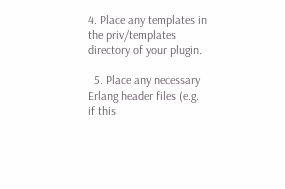4. Place any templates in the priv/templates directory of your plugin.

  5. Place any necessary Erlang header files (e.g. if this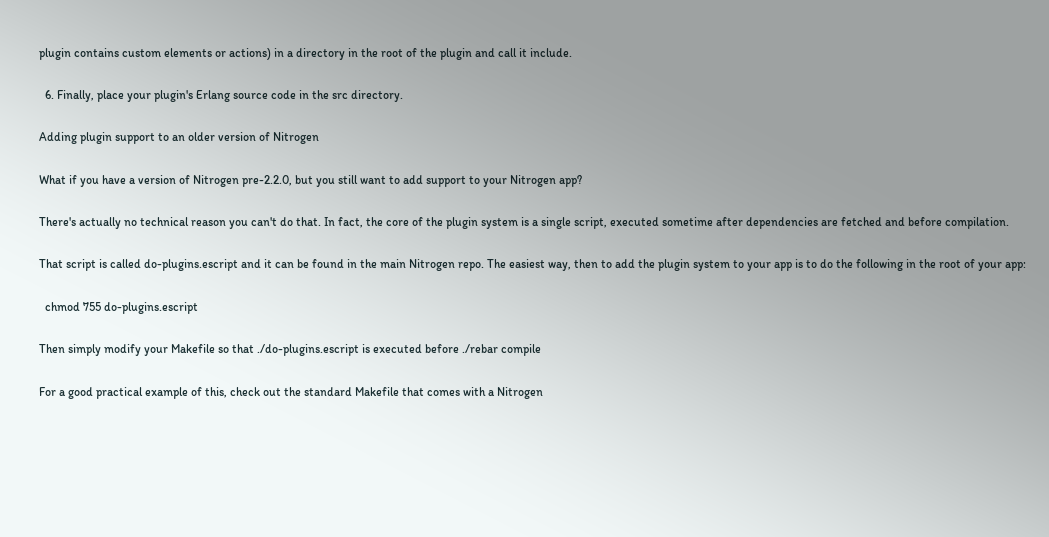plugin contains custom elements or actions) in a directory in the root of the plugin and call it include.

  6. Finally, place your plugin's Erlang source code in the src directory.

Adding plugin support to an older version of Nitrogen

What if you have a version of Nitrogen pre-2.2.0, but you still want to add support to your Nitrogen app?

There's actually no technical reason you can't do that. In fact, the core of the plugin system is a single script, executed sometime after dependencies are fetched and before compilation.

That script is called do-plugins.escript and it can be found in the main Nitrogen repo. The easiest way, then to add the plugin system to your app is to do the following in the root of your app:

  chmod 755 do-plugins.escript

Then simply modify your Makefile so that ./do-plugins.escript is executed before ./rebar compile

For a good practical example of this, check out the standard Makefile that comes with a Nitrogen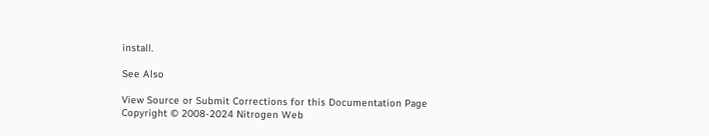install.

See Also

View Source or Submit Corrections for this Documentation Page
Copyright © 2008-2024 Nitrogen Web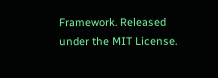Framework. Released under the MIT License.